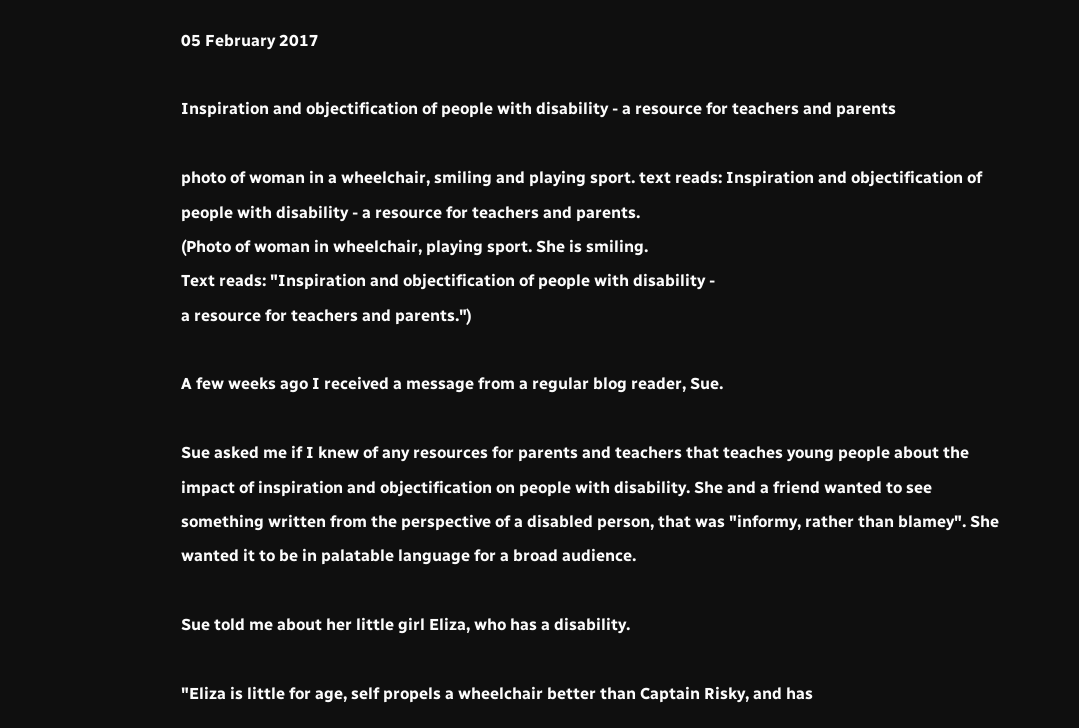05 February 2017

Inspiration and objectification of people with disability - a resource for teachers and parents

photo of woman in a wheelchair, smiling and playing sport. text reads: Inspiration and objectification of people with disability - a resource for teachers and parents.
(Photo of woman in wheelchair, playing sport. She is smiling.
Text reads: "Inspiration and objectification of people with disability -
a resource for teachers and parents.")

A few weeks ago I received a message from a regular blog reader, Sue.

Sue asked me if I knew of any resources for parents and teachers that teaches young people about the impact of inspiration and objectification on people with disability. She and a friend wanted to see something written from the perspective of a disabled person, that was "informy, rather than blamey". She wanted it to be in palatable language for a broad audience.

Sue told me about her little girl Eliza, who has a disability.

"Eliza is little for age, self propels a wheelchair better than Captain Risky, and has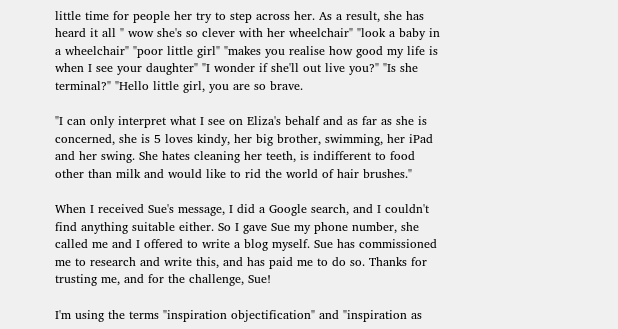little time for people her try to step across her. As a result, she has heard it all " wow she's so clever with her wheelchair" "look a baby in a wheelchair" "poor little girl" "makes you realise how good my life is when I see your daughter" "I wonder if she'll out live you?" "Is she terminal?" "Hello little girl, you are so brave.

"I can only interpret what I see on Eliza's behalf and as far as she is concerned, she is 5 loves kindy, her big brother, swimming, her iPad and her swing. She hates cleaning her teeth, is indifferent to food other than milk and would like to rid the world of hair brushes."

When I received Sue's message, I did a Google search, and I couldn't find anything suitable either. So I gave Sue my phone number, she called me and I offered to write a blog myself. Sue has commissioned me to research and write this, and has paid me to do so. Thanks for trusting me, and for the challenge, Sue!

I'm using the terms "inspiration objectification" and "inspiration as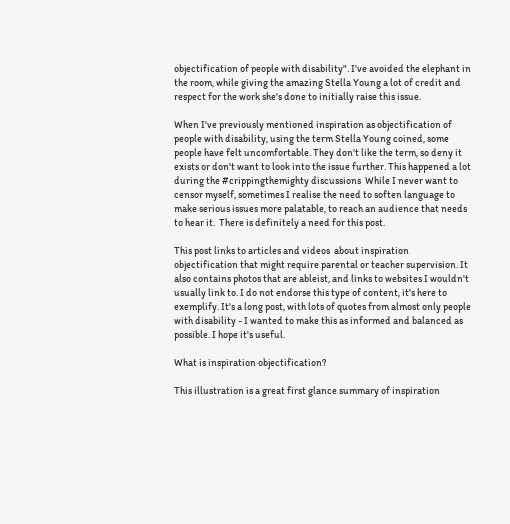objectification of people with disability". I've avoided the elephant in the room, while giving the amazing Stella Young a lot of credit and respect for the work she's done to initially raise this issue.

When I've previously mentioned inspiration as objectification of people with disability, using the term Stella Young coined, some people have felt uncomfortable. They don't like the term, so deny it exists or don't want to look into the issue further. This happened a lot during the #crippingthemighty discussions  While I never want to censor myself, sometimes I realise the need to soften language to make serious issues more palatable, to reach an audience that needs to hear it.  There is definitely a need for this post.

This post links to articles and videos  about inspiration objectification that might require parental or teacher supervision. It also contains photos that are ableist, and links to websites I wouldn't usually link to. I do not endorse this type of content, it's here to exemplify. It's a long post, with lots of quotes from almost only people with disability - I wanted to make this as informed and balanced as possible. I hope it's useful.

What is inspiration objectification?

This illustration is a great first glance summary of inspiration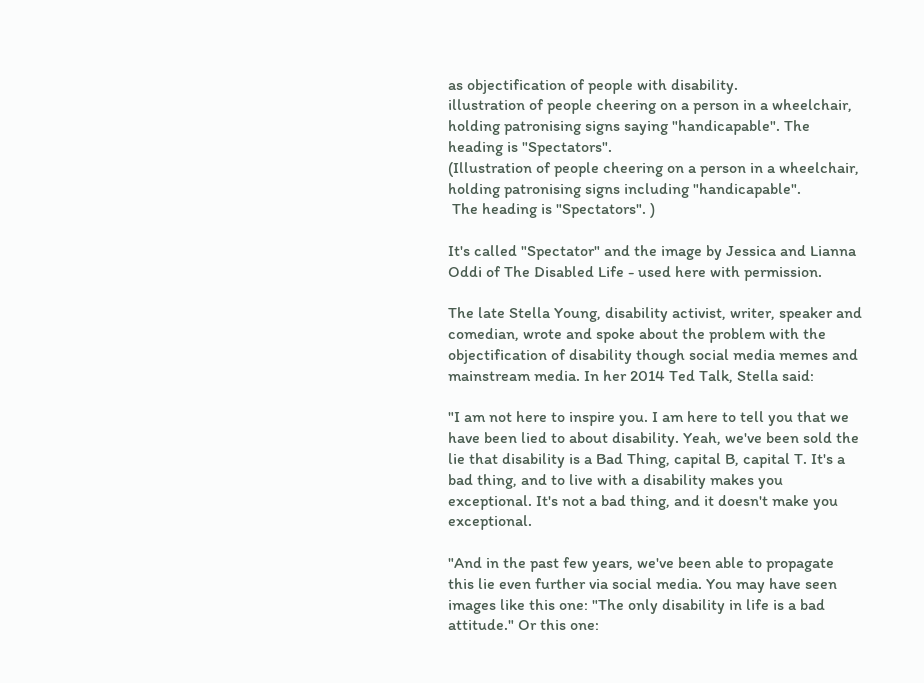as objectification of people with disability.
illustration of people cheering on a person in a wheelchair, holding patronising signs saying "handicapable". The heading is "Spectators".
(Illustration of people cheering on a person in a wheelchair, holding patronising signs including "handicapable".
 The heading is "Spectators". )

It's called "Spectator" and the image by Jessica and Lianna Oddi of The Disabled Life - used here with permission.

The late Stella Young, disability activist, writer, speaker and comedian, wrote and spoke about the problem with the objectification of disability though social media memes and mainstream media. In her 2014 Ted Talk, Stella said:

"I am not here to inspire you. I am here to tell you that we have been lied to about disability. Yeah, we've been sold the lie that disability is a Bad Thing, capital B, capital T. It's a bad thing, and to live with a disability makes you exceptional. It's not a bad thing, and it doesn't make you exceptional.

"And in the past few years, we've been able to propagate this lie even further via social media. You may have seen images like this one: "The only disability in life is a bad attitude." Or this one: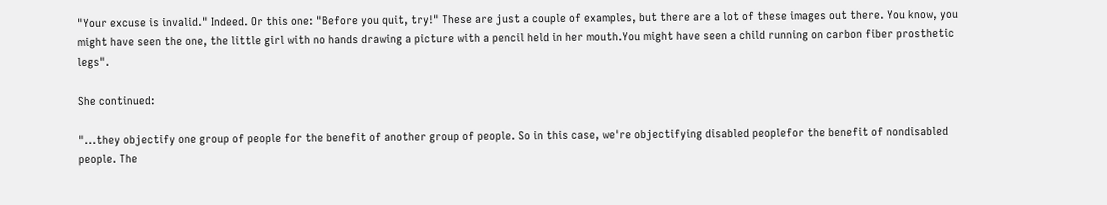"Your excuse is invalid." Indeed. Or this one: "Before you quit, try!" These are just a couple of examples, but there are a lot of these images out there. You know, you might have seen the one, the little girl with no hands drawing a picture with a pencil held in her mouth.You might have seen a child running on carbon fiber prosthetic legs".

She continued:

"...they objectify one group of people for the benefit of another group of people. So in this case, we're objectifying disabled peoplefor the benefit of nondisabled people. The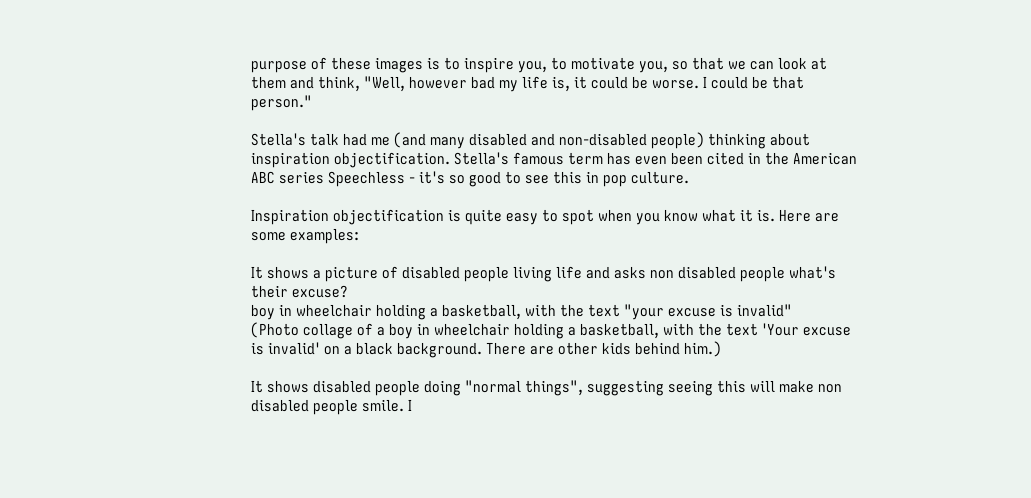purpose of these images is to inspire you, to motivate you, so that we can look at them and think, "Well, however bad my life is, it could be worse. I could be that person."

Stella's talk had me (and many disabled and non-disabled people) thinking about inspiration objectification. Stella's famous term has even been cited in the American ABC series Speechless - it's so good to see this in pop culture.

Inspiration objectification is quite easy to spot when you know what it is. Here are some examples:

It shows a picture of disabled people living life and asks non disabled people what's their excuse?
boy in wheelchair holding a basketball, with the text "your excuse is invalid"
(Photo collage of a boy in wheelchair holding a basketball, with the text 'Your excuse is invalid' on a black background. There are other kids behind him.)

It shows disabled people doing "normal things", suggesting seeing this will make non disabled people smile. I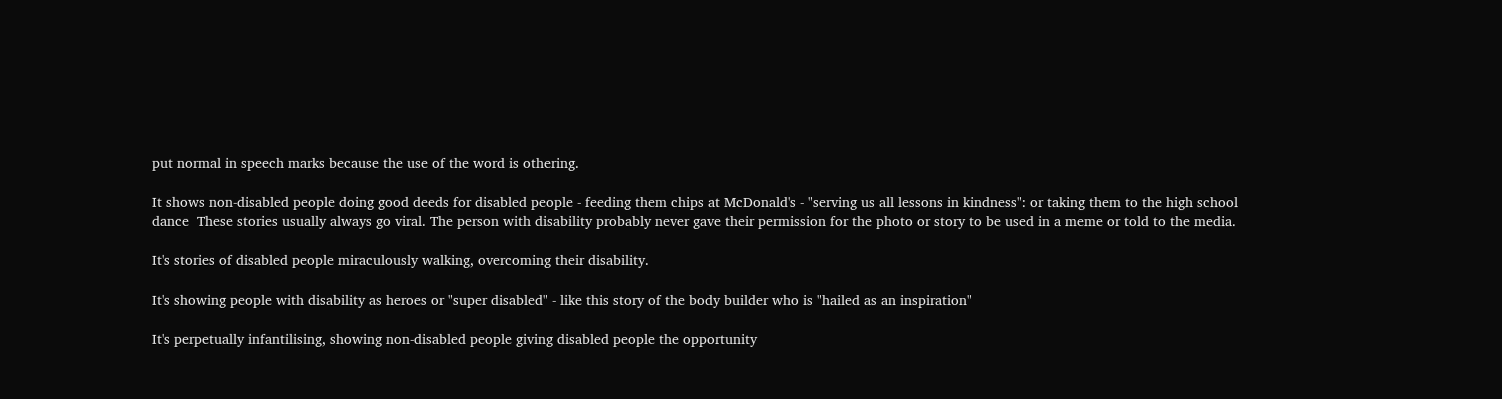put normal in speech marks because the use of the word is othering.

It shows non-disabled people doing good deeds for disabled people - feeding them chips at McDonald's - "serving us all lessons in kindness": or taking them to the high school dance  These stories usually always go viral. The person with disability probably never gave their permission for the photo or story to be used in a meme or told to the media.

It's stories of disabled people miraculously walking, overcoming their disability.

It's showing people with disability as heroes or "super disabled" - like this story of the body builder who is "hailed as an inspiration"

It's perpetually infantilising, showing non-disabled people giving disabled people the opportunity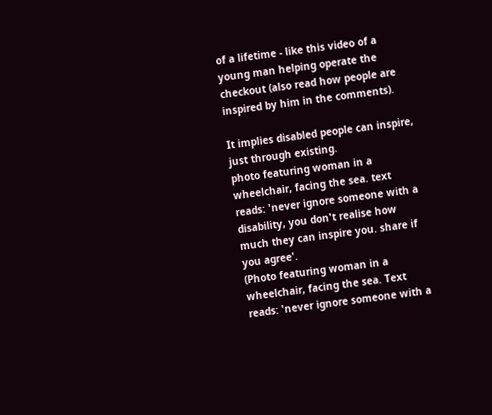of a lifetime - like this video of a young man helping operate the checkout (also read how people are inspired by him in the comments).

It implies disabled people can inspire, just through existing.
photo featuring woman in a wheelchair, facing the sea. text reads: 'never ignore someone with a disability, you don't realise how much they can inspire you. share if you agree'.
(Photo featuring woman in a wheelchair, facing the sea. Text reads: 'never ignore someone with a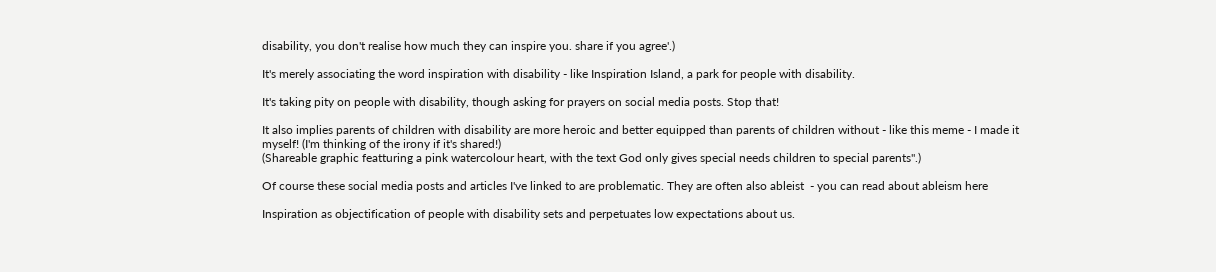disability, you don't realise how much they can inspire you. share if you agree'.)

It's merely associating the word inspiration with disability - like Inspiration Island, a park for people with disability.

It's taking pity on people with disability, though asking for prayers on social media posts. Stop that!

It also implies parents of children with disability are more heroic and better equipped than parents of children without - like this meme - I made it myself! (I'm thinking of the irony if it's shared!)
(Shareable graphic featturing a pink watercolour heart, with the text God only gives special needs children to special parents".)

Of course these social media posts and articles I've linked to are problematic. They are often also ableist  - you can read about ableism here

Inspiration as objectification of people with disability sets and perpetuates low expectations about us.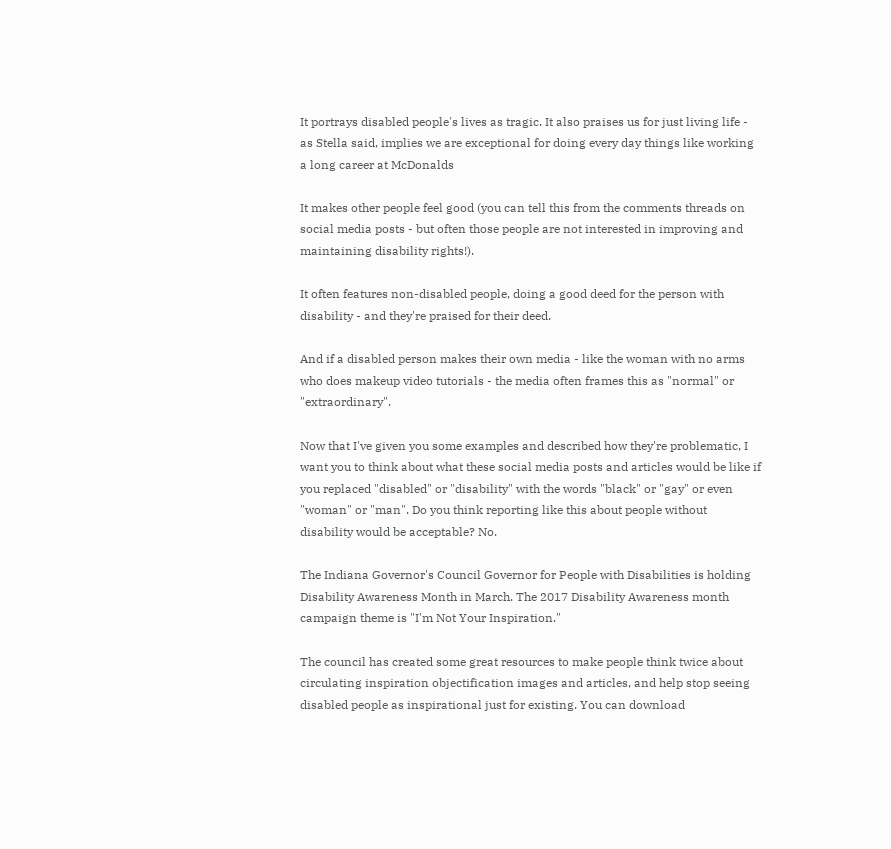It portrays disabled people's lives as tragic. It also praises us for just living life - as Stella said, implies we are exceptional for doing every day things like working a long career at McDonalds

It makes other people feel good (you can tell this from the comments threads on social media posts - but often those people are not interested in improving and maintaining disability rights!).

It often features non-disabled people, doing a good deed for the person with disability - and they're praised for their deed.

And if a disabled person makes their own media - like the woman with no arms who does makeup video tutorials - the media often frames this as "normal" or "extraordinary".

Now that I've given you some examples and described how they're problematic, I want you to think about what these social media posts and articles would be like if you replaced "disabled" or "disability" with the words "black" or "gay" or even "woman" or "man". Do you think reporting like this about people without disability would be acceptable? No.

The Indiana Governor's Council Governor for People with Disabilities is holding Disability Awareness Month in March. The 2017 Disability Awareness month campaign theme is "I'm Not Your Inspiration."

The council has created some great resources to make people think twice about circulating inspiration objectification images and articles, and help stop seeing disabled people as inspirational just for existing. You can download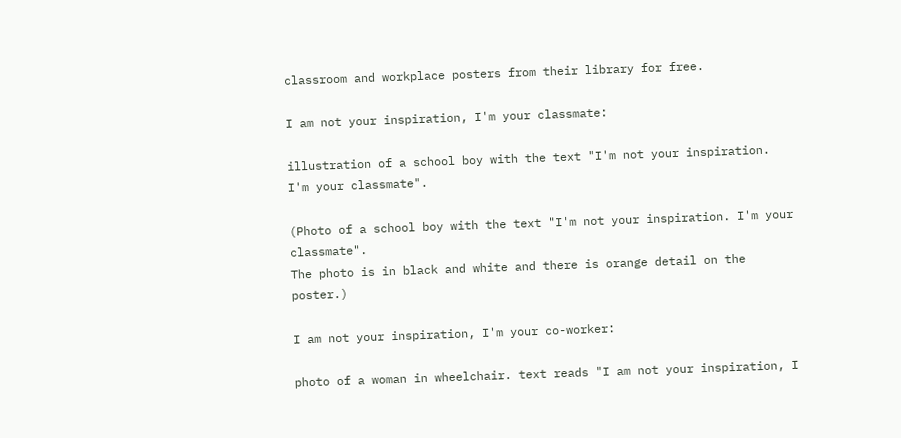classroom and workplace posters from their library for free.

I am not your inspiration, I'm your classmate:

illustration of a school boy with the text "I'm not your inspiration. I'm your classmate".

(Photo of a school boy with the text "I'm not your inspiration. I'm your classmate".
The photo is in black and white and there is orange detail on the poster.)

I am not your inspiration, I'm your co-worker:

photo of a woman in wheelchair. text reads "I am not your inspiration, I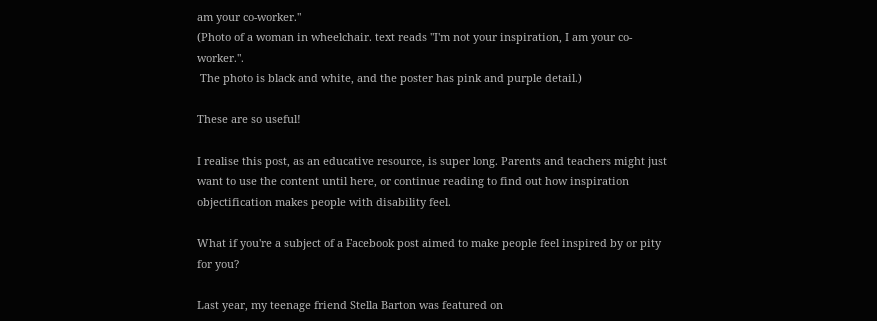am your co-worker."
(Photo of a woman in wheelchair. text reads "I'm not your inspiration, I am your co-worker.".
 The photo is black and white, and the poster has pink and purple detail.)

These are so useful!

I realise this post, as an educative resource, is super long. Parents and teachers might just want to use the content until here, or continue reading to find out how inspiration objectification makes people with disability feel.

What if you're a subject of a Facebook post aimed to make people feel inspired by or pity for you?

Last year, my teenage friend Stella Barton was featured on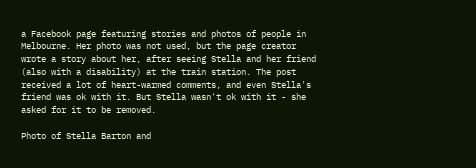a Facebook page featuring stories and photos of people in Melbourne. Her photo was not used, but the page creator wrote a story about her, after seeing Stella and her friend (also with a disability) at the train station. The post received a lot of heart-warmed comments, and even Stella's friend was ok with it. But Stella wasn't ok with it - she asked for it to be removed.

Photo of Stella Barton and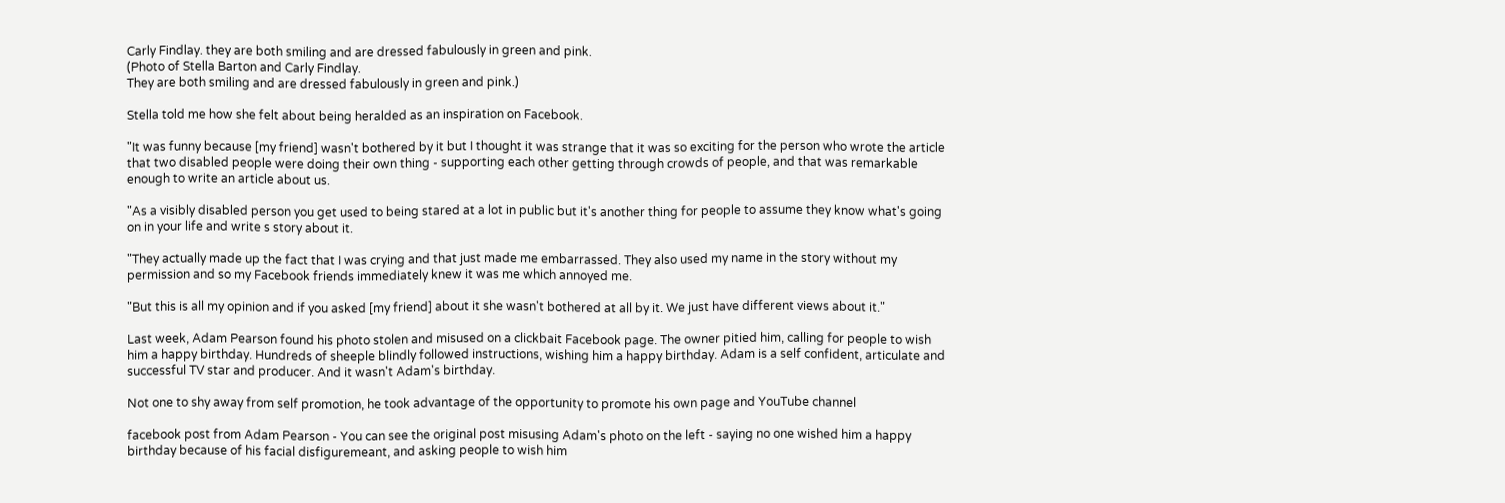Carly Findlay. they are both smiling and are dressed fabulously in green and pink.
(Photo of Stella Barton and Carly Findlay.
They are both smiling and are dressed fabulously in green and pink.)

Stella told me how she felt about being heralded as an inspiration on Facebook.

"It was funny because [my friend] wasn't bothered by it but I thought it was strange that it was so exciting for the person who wrote the article that two disabled people were doing their own thing - supporting each other getting through crowds of people, and that was remarkable enough to write an article about us.

"As a visibly disabled person you get used to being stared at a lot in public but it's another thing for people to assume they know what's going on in your life and write s story about it.

"They actually made up the fact that I was crying and that just made me embarrassed. They also used my name in the story without my permission and so my Facebook friends immediately knew it was me which annoyed me.

"But this is all my opinion and if you asked [my friend] about it she wasn't bothered at all by it. We just have different views about it."

Last week, Adam Pearson found his photo stolen and misused on a clickbait Facebook page. The owner pitied him, calling for people to wish him a happy birthday. Hundreds of sheeple blindly followed instructions, wishing him a happy birthday. Adam is a self confident, articulate and successful TV star and producer. And it wasn't Adam's birthday.

Not one to shy away from self promotion, he took advantage of the opportunity to promote his own page and YouTube channel

facebook post from Adam Pearson - You can see the original post misusing Adam's photo on the left - saying no one wished him a happy birthday because of his facial disfiguremeant, and asking people to wish him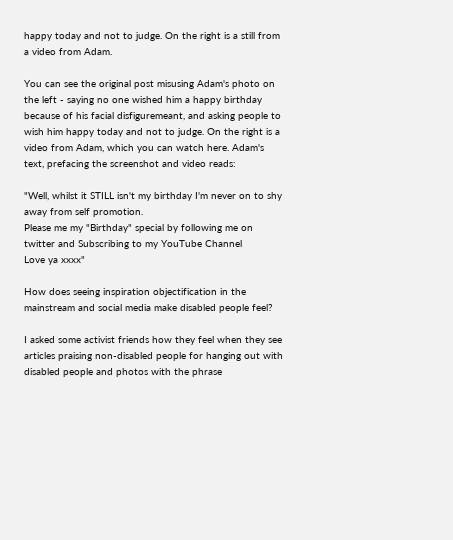happy today and not to judge. On the right is a still from a video from Adam.

You can see the original post misusing Adam's photo on the left - saying no one wished him a happy birthday because of his facial disfiguremeant, and asking people to wish him happy today and not to judge. On the right is a video from Adam, which you can watch here. Adam's text, prefacing the screenshot and video reads:

"Well, whilst it STILL isn't my birthday I'm never on to shy away from self promotion.
Please me my "Birthday" special by following me on twitter and Subscribing to my YouTube Channel
Love ya xxxx"

How does seeing inspiration objectification in the mainstream and social media make disabled people feel?

I asked some activist friends how they feel when they see articles praising non-disabled people for hanging out with disabled people and photos with the phrase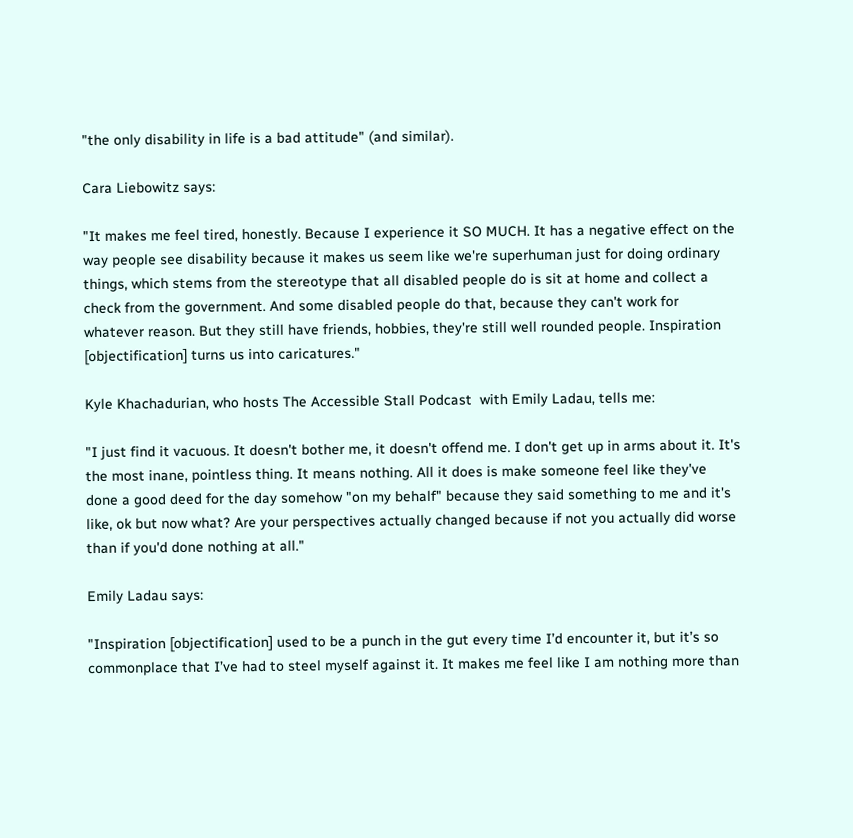"the only disability in life is a bad attitude" (and similar).

Cara Liebowitz says:

"It makes me feel tired, honestly. Because I experience it SO MUCH. It has a negative effect on the way people see disability because it makes us seem like we're superhuman just for doing ordinary things, which stems from the stereotype that all disabled people do is sit at home and collect a check from the government. And some disabled people do that, because they can't work for whatever reason. But they still have friends, hobbies, they're still well rounded people. Inspiration [objectification] turns us into caricatures."

Kyle Khachadurian, who hosts The Accessible Stall Podcast  with Emily Ladau, tells me:

"I just find it vacuous. It doesn't bother me, it doesn't offend me. I don't get up in arms about it. It's the most inane, pointless thing. It means nothing. All it does is make someone feel like they've done a good deed for the day somehow "on my behalf" because they said something to me and it's like, ok but now what? Are your perspectives actually changed because if not you actually did worse than if you'd done nothing at all."

Emily Ladau says:

"Inspiration [objectification] used to be a punch in the gut every time I’d encounter it, but it’s so commonplace that I’ve had to steel myself against it. It makes me feel like I am nothing more than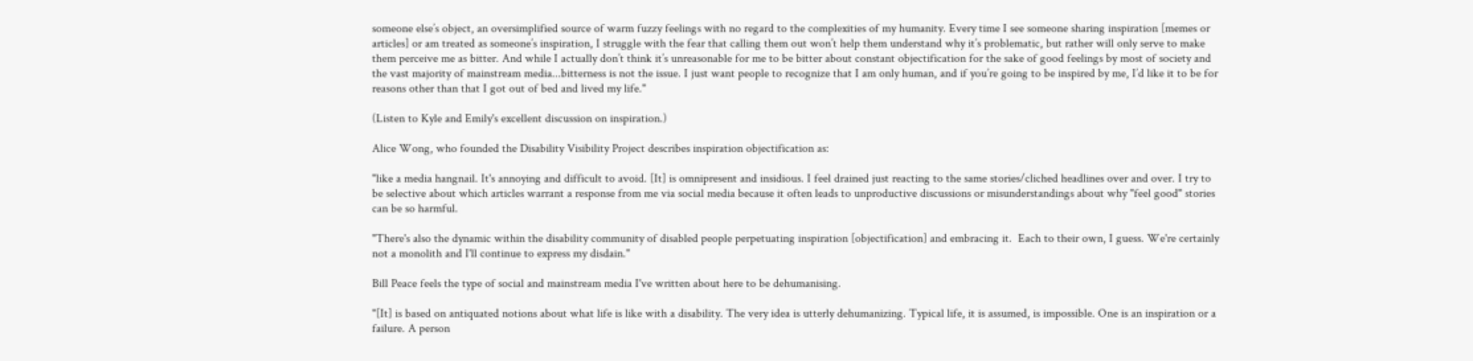someone else’s object, an oversimplified source of warm fuzzy feelings with no regard to the complexities of my humanity. Every time I see someone sharing inspiration [memes or articles] or am treated as someone’s inspiration, I struggle with the fear that calling them out won’t help them understand why it’s problematic, but rather will only serve to make them perceive me as bitter. And while I actually don’t think it’s unreasonable for me to be bitter about constant objectification for the sake of good feelings by most of society and the vast majority of mainstream media...bitterness is not the issue. I just want people to recognize that I am only human, and if you’re going to be inspired by me, I’d like it to be for reasons other than that I got out of bed and lived my life."

(Listen to Kyle and Emily's excellent discussion on inspiration.)

Alice Wong, who founded the Disability Visibility Project describes inspiration objectification as:

"like a media hangnail. It's annoying and difficult to avoid. [It] is omnipresent and insidious. I feel drained just reacting to the same stories/cliched headlines over and over. I try to be selective about which articles warrant a response from me via social media because it often leads to unproductive discussions or misunderstandings about why "feel good" stories can be so harmful.

"There's also the dynamic within the disability community of disabled people perpetuating inspiration [objectification] and embracing it.  Each to their own, I guess. We're certainly not a monolith and I'll continue to express my disdain."

Bill Peace feels the type of social and mainstream media I've written about here to be dehumanising.

"[It] is based on antiquated notions about what life is like with a disability. The very idea is utterly dehumanizing. Typical life, it is assumed, is impossible. One is an inspiration or a failure. A person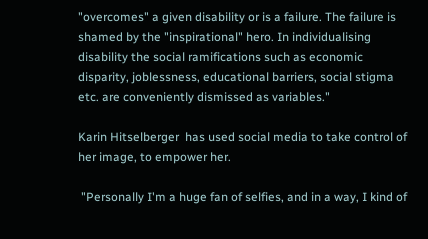"overcomes" a given disability or is a failure. The failure is shamed by the "inspirational" hero. In individualising disability the social ramifications such as economic disparity, joblessness, educational barriers, social stigma etc. are conveniently dismissed as variables."

Karin Hitselberger  has used social media to take control of her image, to empower her.

 "Personally I'm a huge fan of selfies, and in a way, I kind of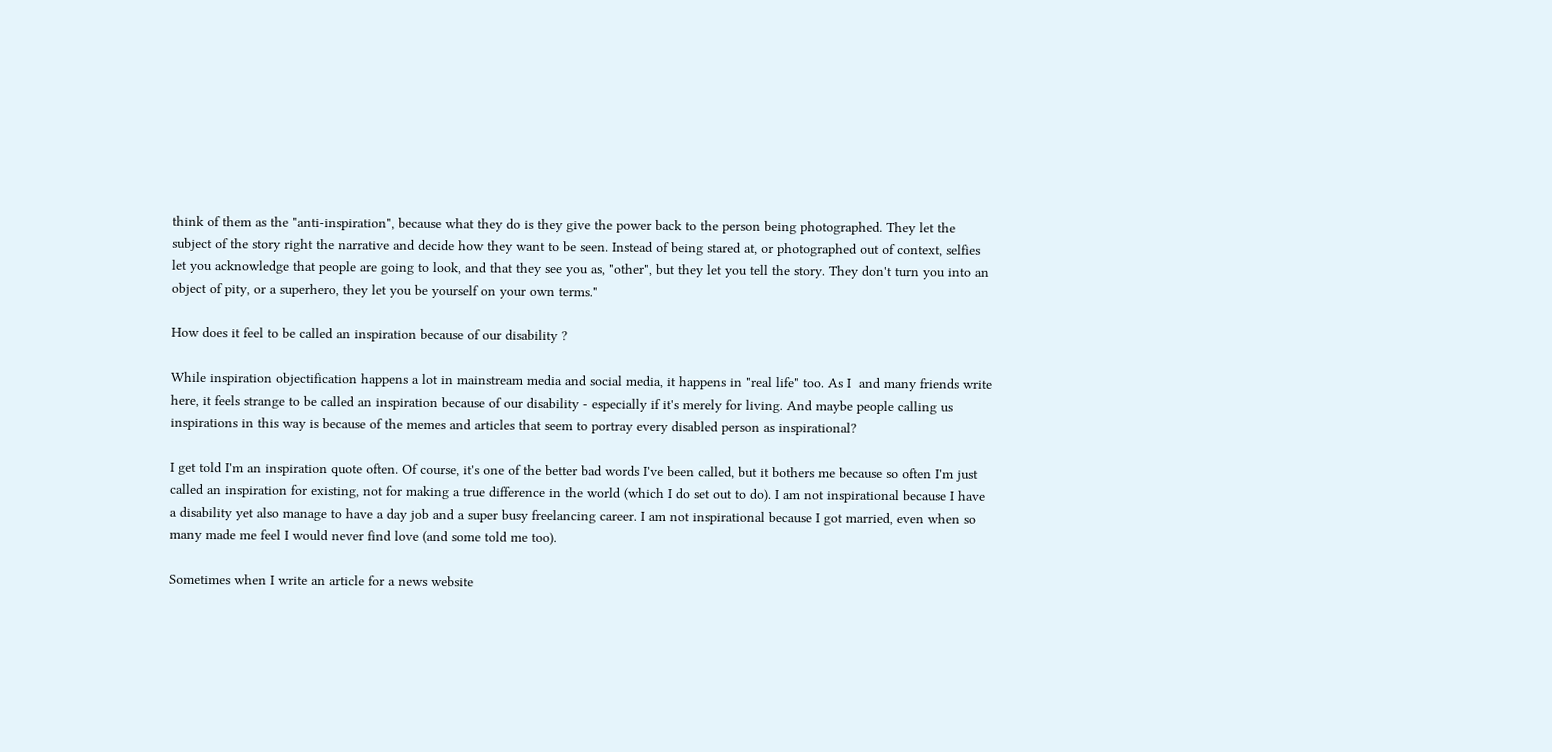think of them as the "anti-inspiration", because what they do is they give the power back to the person being photographed. They let the subject of the story right the narrative and decide how they want to be seen. Instead of being stared at, or photographed out of context, selfies let you acknowledge that people are going to look, and that they see you as, "other", but they let you tell the story. They don't turn you into an object of pity, or a superhero, they let you be yourself on your own terms."

How does it feel to be called an inspiration because of our disability ?

While inspiration objectification happens a lot in mainstream media and social media, it happens in "real life" too. As I  and many friends write here, it feels strange to be called an inspiration because of our disability - especially if it's merely for living. And maybe people calling us inspirations in this way is because of the memes and articles that seem to portray every disabled person as inspirational?

I get told I'm an inspiration quote often. Of course, it's one of the better bad words I've been called, but it bothers me because so often I'm just called an inspiration for existing, not for making a true difference in the world (which I do set out to do). I am not inspirational because I have a disability yet also manage to have a day job and a super busy freelancing career. I am not inspirational because I got married, even when so many made me feel I would never find love (and some told me too).

Sometimes when I write an article for a news website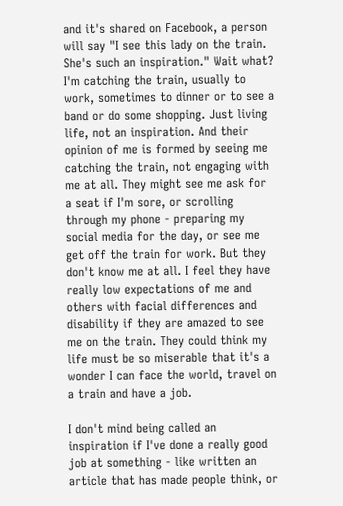and it's shared on Facebook, a person will say "I see this lady on the train. She's such an inspiration." Wait what? I'm catching the train, usually to work, sometimes to dinner or to see a band or do some shopping. Just living life, not an inspiration. And their opinion of me is formed by seeing me catching the train, not engaging with me at all. They might see me ask for a seat if I'm sore, or scrolling through my phone - preparing my social media for the day, or see me get off the train for work. But they don't know me at all. I feel they have really low expectations of me and others with facial differences and disability if they are amazed to see me on the train. They could think my life must be so miserable that it's a wonder I can face the world, travel on a train and have a job.

I don't mind being called an inspiration if I've done a really good job at something - like written an article that has made people think, or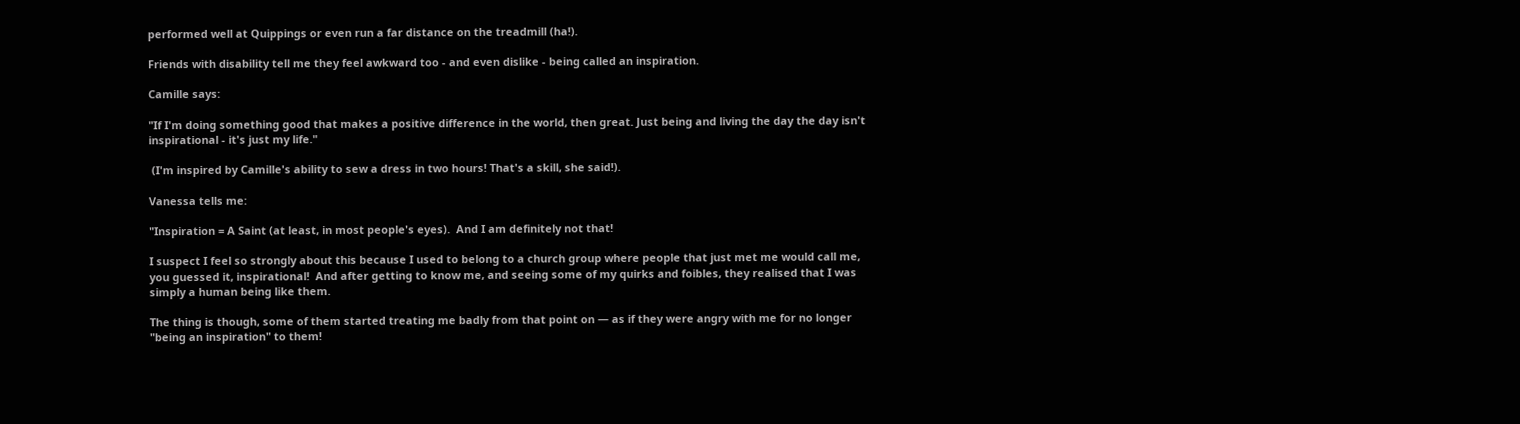performed well at Quippings or even run a far distance on the treadmill (ha!).

Friends with disability tell me they feel awkward too - and even dislike - being called an inspiration.

Camille says:

"If I'm doing something good that makes a positive difference in the world, then great. Just being and living the day the day isn't inspirational - it's just my life."

 (I'm inspired by Camille's ability to sew a dress in two hours! That's a skill, she said!).

Vanessa tells me:

"Inspiration = A Saint (at least, in most people's eyes).  And I am definitely not that!

I suspect I feel so strongly about this because I used to belong to a church group where people that just met me would call me, you guessed it, inspirational!  And after getting to know me, and seeing some of my quirks and foibles, they realised that I was simply a human being like them.

The thing is though, some of them started treating me badly from that point on — as if they were angry with me for no longer "being an inspiration" to them!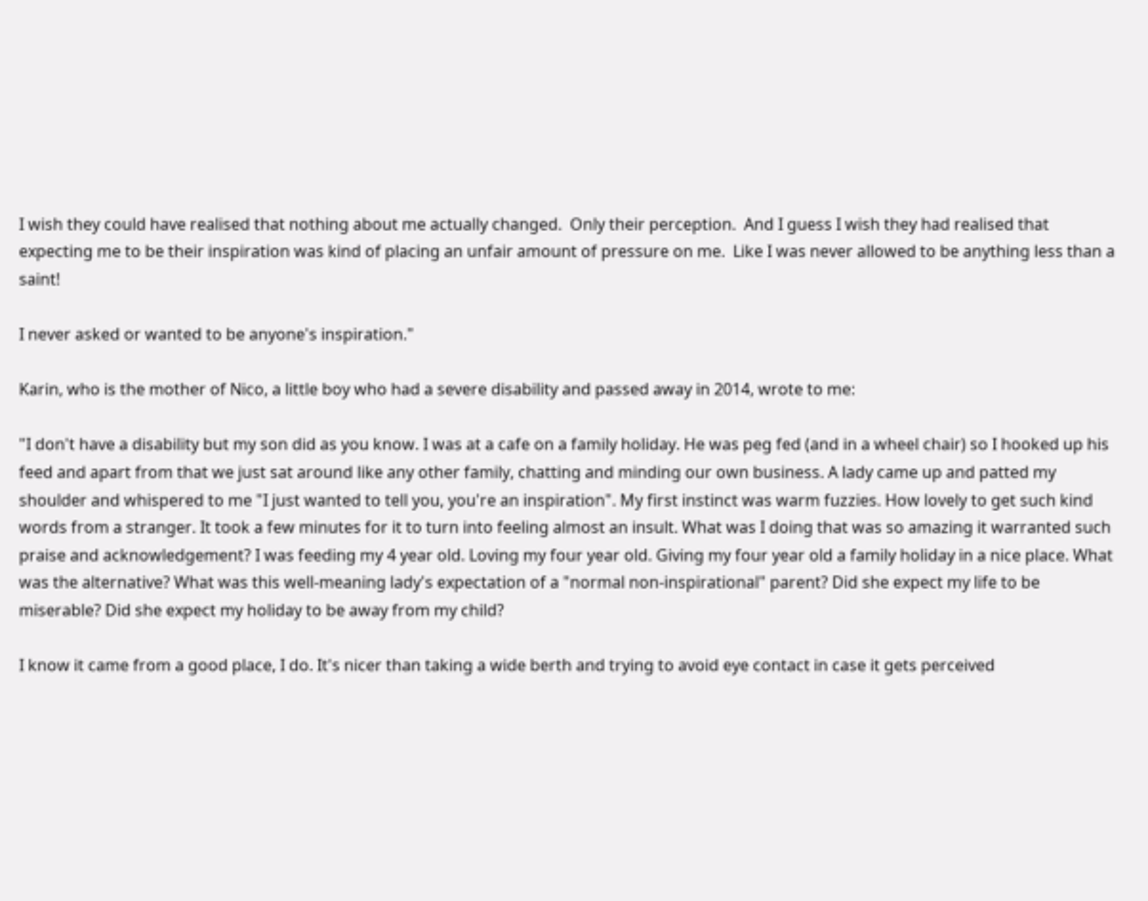I wish they could have realised that nothing about me actually changed.  Only their perception.  And I guess I wish they had realised that expecting me to be their inspiration was kind of placing an unfair amount of pressure on me.  Like I was never allowed to be anything less than a saint!

I never asked or wanted to be anyone's inspiration."

Karin, who is the mother of Nico, a little boy who had a severe disability and passed away in 2014, wrote to me:

"I don't have a disability but my son did as you know. I was at a cafe on a family holiday. He was peg fed (and in a wheel chair) so I hooked up his feed and apart from that we just sat around like any other family, chatting and minding our own business. A lady came up and patted my shoulder and whispered to me "I just wanted to tell you, you're an inspiration". My first instinct was warm fuzzies. How lovely to get such kind words from a stranger. It took a few minutes for it to turn into feeling almost an insult. What was I doing that was so amazing it warranted such praise and acknowledgement? I was feeding my 4 year old. Loving my four year old. Giving my four year old a family holiday in a nice place. What was the alternative? What was this well-meaning lady's expectation of a "normal non-inspirational" parent? Did she expect my life to be miserable? Did she expect my holiday to be away from my child?

I know it came from a good place, I do. It's nicer than taking a wide berth and trying to avoid eye contact in case it gets perceived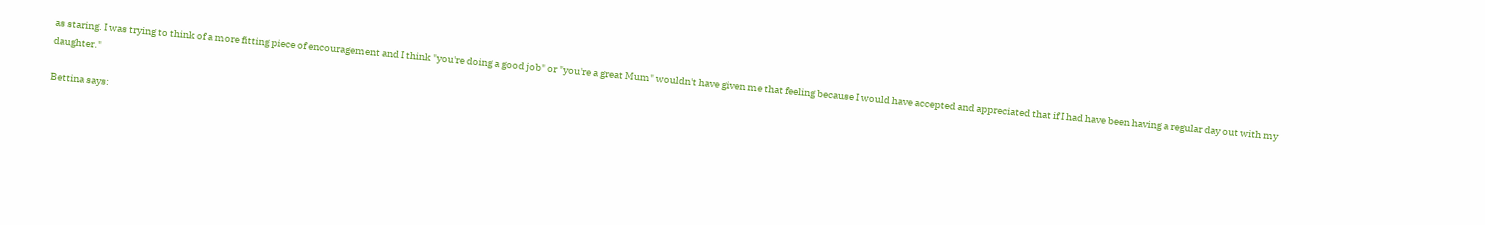as staring. I was trying to think of a more fitting piece of encouragement and I think "you're doing a good job" or "you're a great Mum" wouldn't have given me that feeling because I would have accepted and appreciated that if I had have been having a regular day out with my daughter."

Bettina says: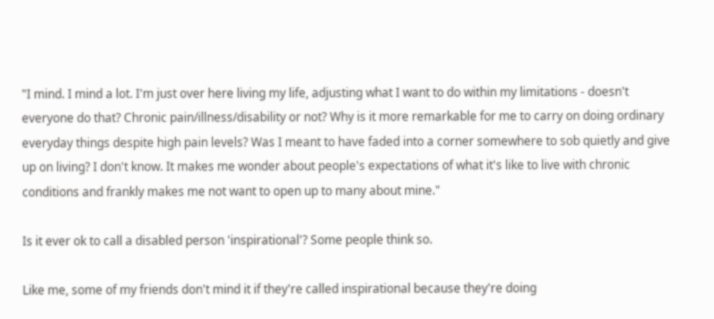"I mind. I mind a lot. I'm just over here living my life, adjusting what I want to do within my limitations - doesn't everyone do that? Chronic pain/illness/disability or not? Why is it more remarkable for me to carry on doing ordinary everyday things despite high pain levels? Was I meant to have faded into a corner somewhere to sob quietly and give up on living? I don't know. It makes me wonder about people's expectations of what it's like to live with chronic conditions and frankly makes me not want to open up to many about mine."

Is it ever ok to call a disabled person 'inspirational'? Some people think so.

Like me, some of my friends don't mind it if they're called inspirational because they're doing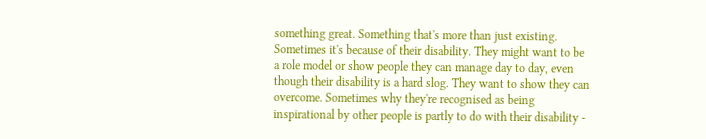something great. Something that's more than just existing. Sometimes it's because of their disability. They might want to be a role model or show people they can manage day to day, even though their disability is a hard slog. They want to show they can overcome. Sometimes why they're recognised as being inspirational by other people is partly to do with their disability -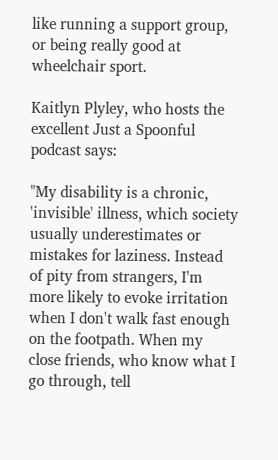like running a support group, or being really good at wheelchair sport.

Kaitlyn Plyley, who hosts the excellent Just a Spoonful podcast says:

"My disability is a chronic, 'invisible' illness, which society usually underestimates or mistakes for laziness. Instead of pity from strangers, I'm more likely to evoke irritation when I don't walk fast enough on the footpath. When my close friends, who know what I go through, tell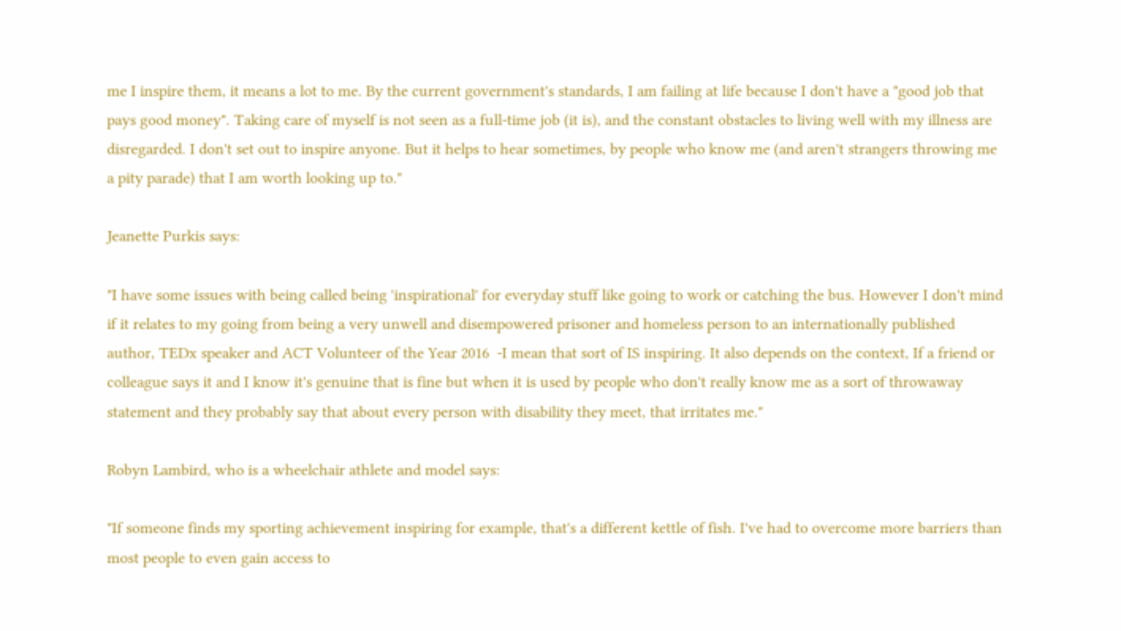me I inspire them, it means a lot to me. By the current government's standards, I am failing at life because I don't have a "good job that pays good money". Taking care of myself is not seen as a full-time job (it is), and the constant obstacles to living well with my illness are disregarded. I don't set out to inspire anyone. But it helps to hear sometimes, by people who know me (and aren't strangers throwing me a pity parade) that I am worth looking up to."

Jeanette Purkis says:

"I have some issues with being called being 'inspirational' for everyday stuff like going to work or catching the bus. However I don't mind if it relates to my going from being a very unwell and disempowered prisoner and homeless person to an internationally published author, TEDx speaker and ACT Volunteer of the Year 2016  -I mean that sort of IS inspiring. It also depends on the context, If a friend or colleague says it and I know it's genuine that is fine but when it is used by people who don't really know me as a sort of throwaway statement and they probably say that about every person with disability they meet, that irritates me."

Robyn Lambird, who is a wheelchair athlete and model says:

"If someone finds my sporting achievement inspiring for example, that's a different kettle of fish. I've had to overcome more barriers than most people to even gain access to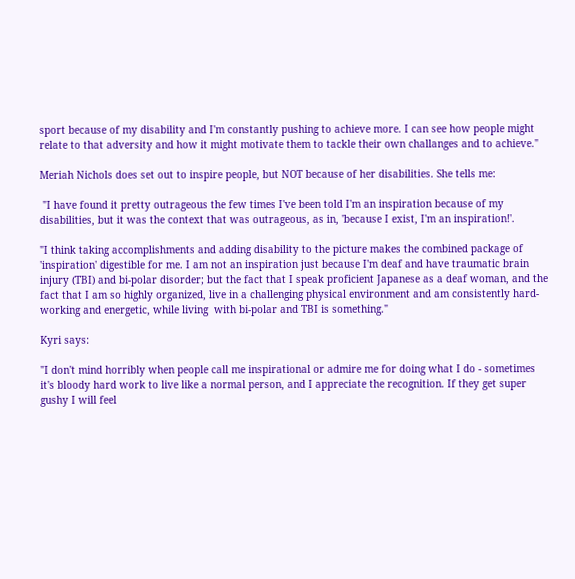sport because of my disability and I'm constantly pushing to achieve more. I can see how people might relate to that adversity and how it might motivate them to tackle their own challanges and to achieve."

Meriah Nichols does set out to inspire people, but NOT because of her disabilities. She tells me:

 "I have found it pretty outrageous the few times I've been told I'm an inspiration because of my disabilities, but it was the context that was outrageous, as in, 'because I exist, I'm an inspiration!'.

"I think taking accomplishments and adding disability to the picture makes the combined package of 'inspiration' digestible for me. I am not an inspiration just because I'm deaf and have traumatic brain injury (TBI) and bi-polar disorder; but the fact that I speak proficient Japanese as a deaf woman, and the fact that I am so highly organized, live in a challenging physical environment and am consistently hard-working and energetic, while living  with bi-polar and TBI is something."

Kyri says:

"I don't mind horribly when people call me inspirational or admire me for doing what I do - sometimes it's bloody hard work to live like a normal person, and I appreciate the recognition. If they get super gushy I will feel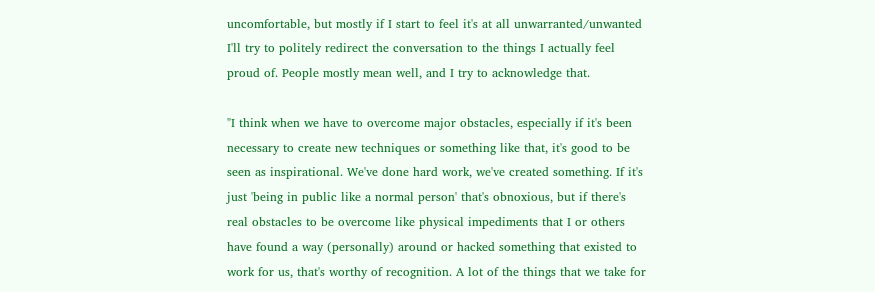uncomfortable, but mostly if I start to feel it's at all unwarranted/unwanted I'll try to politely redirect the conversation to the things I actually feel proud of. People mostly mean well, and I try to acknowledge that.

"I think when we have to overcome major obstacles, especially if it's been necessary to create new techniques or something like that, it's good to be seen as inspirational. We've done hard work, we've created something. If it's just 'being in public like a normal person' that's obnoxious, but if there's real obstacles to be overcome like physical impediments that I or others have found a way (personally) around or hacked something that existed to work for us, that's worthy of recognition. A lot of the things that we take for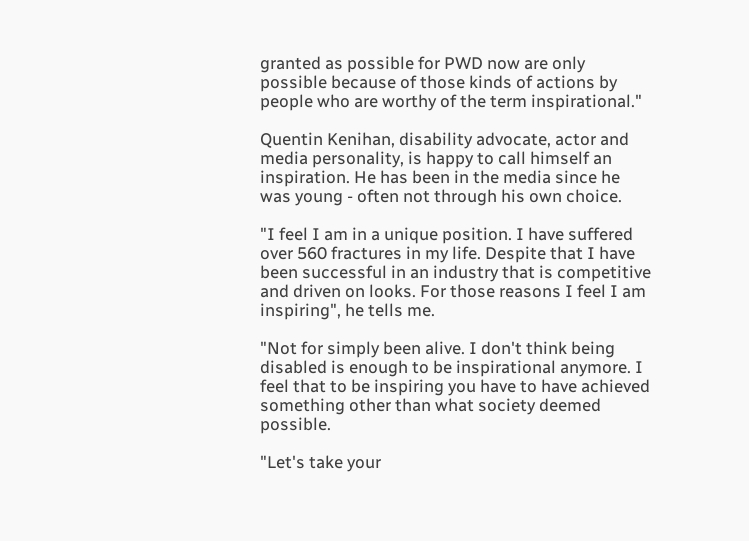granted as possible for PWD now are only possible because of those kinds of actions by people who are worthy of the term inspirational."

Quentin Kenihan, disability advocate, actor and media personality, is happy to call himself an inspiration. He has been in the media since he was young - often not through his own choice.

"I feel I am in a unique position. I have suffered over 560 fractures in my life. Despite that I have been successful in an industry that is competitive and driven on looks. For those reasons I feel I am inspiring", he tells me.

"Not for simply been alive. I don't think being disabled is enough to be inspirational anymore. I feel that to be inspiring you have to have achieved something other than what society deemed possible.

"Let's take your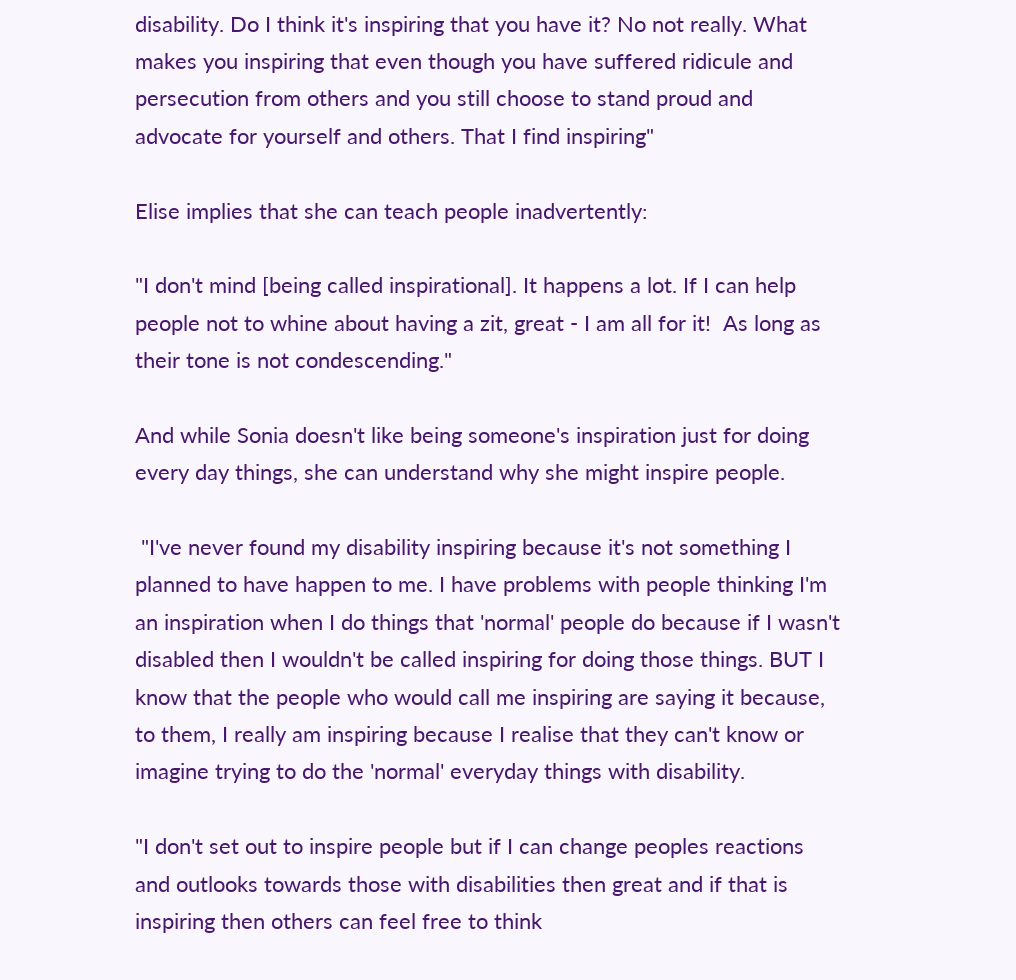disability. Do I think it's inspiring that you have it? No not really. What makes you inspiring that even though you have suffered ridicule and persecution from others and you still choose to stand proud and advocate for yourself and others. That I find inspiring"

Elise implies that she can teach people inadvertently:

"I don't mind [being called inspirational]. It happens a lot. If I can help people not to whine about having a zit, great - I am all for it!  As long as their tone is not condescending."

And while Sonia doesn't like being someone's inspiration just for doing every day things, she can understand why she might inspire people.

 "I've never found my disability inspiring because it's not something I planned to have happen to me. I have problems with people thinking I'm an inspiration when I do things that 'normal' people do because if I wasn't disabled then I wouldn't be called inspiring for doing those things. BUT I know that the people who would call me inspiring are saying it because, to them, I really am inspiring because I realise that they can't know or imagine trying to do the 'normal' everyday things with disability.

"I don't set out to inspire people but if I can change peoples reactions and outlooks towards those with disabilities then great and if that is inspiring then others can feel free to think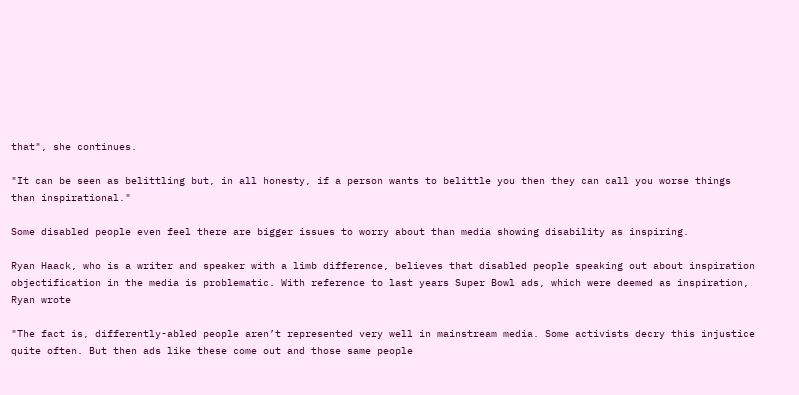that", she continues.

"It can be seen as belittling but, in all honesty, if a person wants to belittle you then they can call you worse things than inspirational."

Some disabled people even feel there are bigger issues to worry about than media showing disability as inspiring.

Ryan Haack, who is a writer and speaker with a limb difference, believes that disabled people speaking out about inspiration objectification in the media is problematic. With reference to last years Super Bowl ads, which were deemed as inspiration, Ryan wrote

"The fact is, differently-abled people aren’t represented very well in mainstream media. Some activists decry this injustice quite often. But then ads like these come out and those same people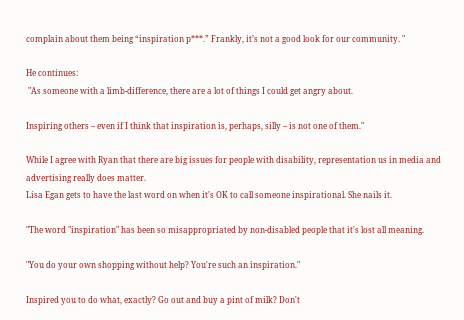complain about them being “inspiration p***.” Frankly, it’s not a good look for our community. "

He continues:
 "As someone with a limb-difference, there are a lot of things I could get angry about.

Inspiring others – even if I think that inspiration is, perhaps, silly – is not one of them."

While I agree with Ryan that there are big issues for people with disability, representation us in media and advertising really does matter.
Lisa Egan gets to have the last word on when it's OK to call someone inspirational. She nails it.

"The word "inspiration" has been so misappropriated by non-disabled people that it's lost all meaning.

"You do your own shopping without help? You're such an inspiration."

Inspired you to do what, exactly? Go out and buy a pint of milk? Don't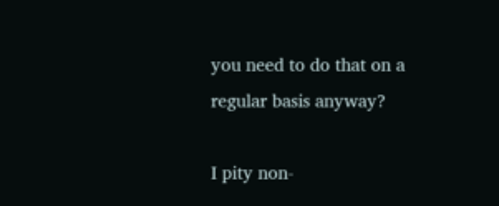you need to do that on a regular basis anyway?

I pity non-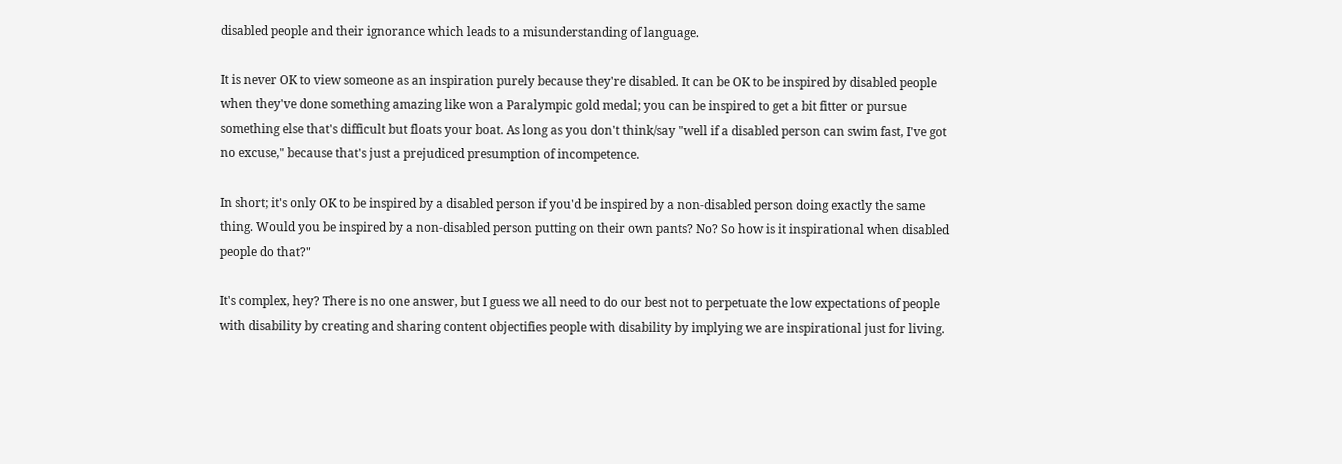disabled people and their ignorance which leads to a misunderstanding of language.

It is never OK to view someone as an inspiration purely because they're disabled. It can be OK to be inspired by disabled people when they've done something amazing like won a Paralympic gold medal; you can be inspired to get a bit fitter or pursue something else that's difficult but floats your boat. As long as you don't think/say "well if a disabled person can swim fast, I've got no excuse," because that's just a prejudiced presumption of incompetence.

In short; it's only OK to be inspired by a disabled person if you'd be inspired by a non-disabled person doing exactly the same thing. Would you be inspired by a non-disabled person putting on their own pants? No? So how is it inspirational when disabled people do that?"

It's complex, hey? There is no one answer, but I guess we all need to do our best not to perpetuate the low expectations of people with disability by creating and sharing content objectifies people with disability by implying we are inspirational just for living.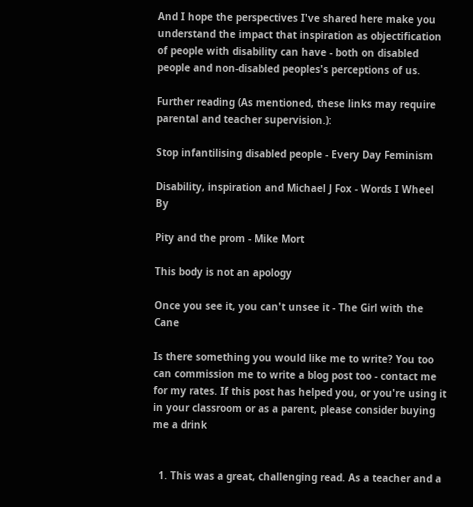And I hope the perspectives I've shared here make you understand the impact that inspiration as objectification of people with disability can have - both on disabled people and non-disabled peoples's perceptions of us.

Further reading (As mentioned, these links may require parental and teacher supervision.):

Stop infantilising disabled people - Every Day Feminism

Disability, inspiration and Michael J Fox - Words I Wheel By

Pity and the prom - Mike Mort

This body is not an apology

Once you see it, you can't unsee it - The Girl with the Cane

Is there something you would like me to write? You too can commission me to write a blog post too - contact me for my rates. If this post has helped you, or you're using it in your classroom or as a parent, please consider buying me a drink


  1. This was a great, challenging read. As a teacher and a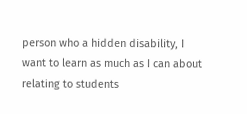person who a hidden disability, I want to learn as much as I can about relating to students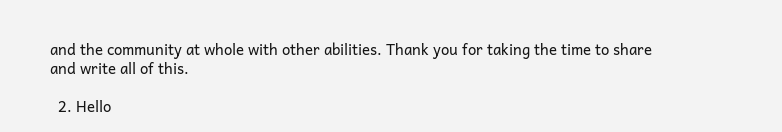and the community at whole with other abilities. Thank you for taking the time to share and write all of this.

  2. Hello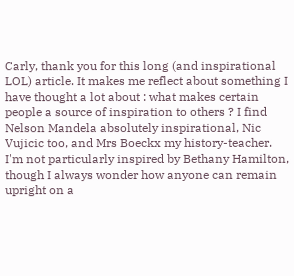Carly, thank you for this long (and inspirational LOL) article. It makes me reflect about something I have thought a lot about : what makes certain people a source of inspiration to others ? I find Nelson Mandela absolutely inspirational, Nic Vujicic too, and Mrs Boeckx my history-teacher. I'm not particularly inspired by Bethany Hamilton, though I always wonder how anyone can remain upright on a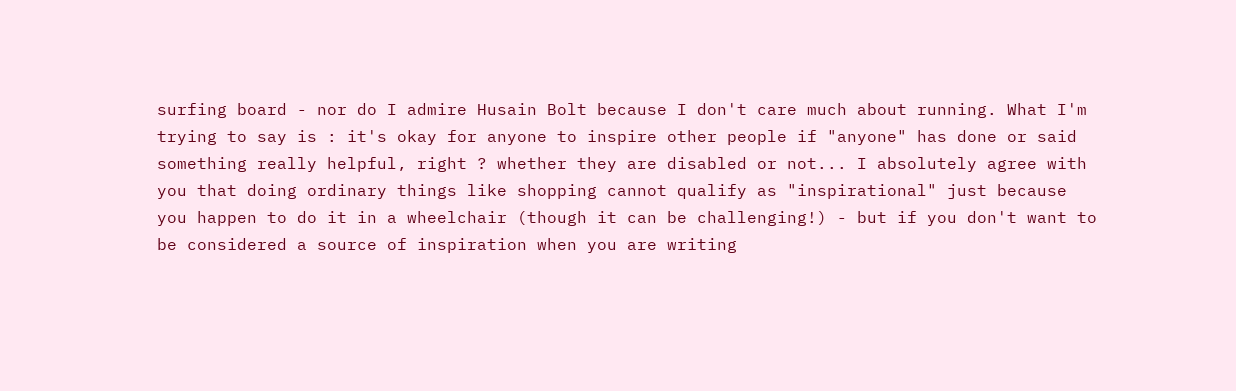surfing board - nor do I admire Husain Bolt because I don't care much about running. What I'm trying to say is : it's okay for anyone to inspire other people if "anyone" has done or said something really helpful, right ? whether they are disabled or not... I absolutely agree with you that doing ordinary things like shopping cannot qualify as "inspirational" just because you happen to do it in a wheelchair (though it can be challenging!) - but if you don't want to be considered a source of inspiration when you are writing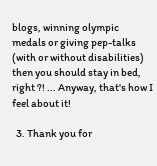blogs, winning olympic medals or giving pep-talks (with or without disabilities) then you should stay in bed, right ?! ... Anyway, that's how I feel about it!

  3. Thank you for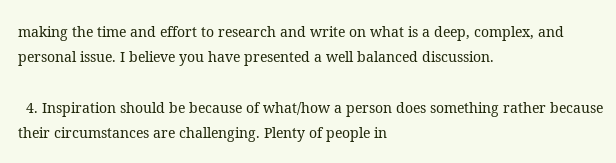making the time and effort to research and write on what is a deep, complex, and personal issue. I believe you have presented a well balanced discussion.

  4. Inspiration should be because of what/how a person does something rather because their circumstances are challenging. Plenty of people in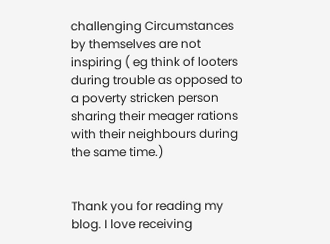challenging Circumstances by themselves are not inspiring ( eg think of looters during trouble as opposed to a poverty stricken person sharing their meager rations with their neighbours during the same time.)


Thank you for reading my blog. I love receiving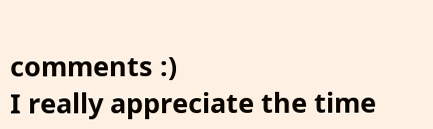comments :)
I really appreciate the time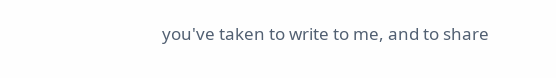you've taken to write to me, and to share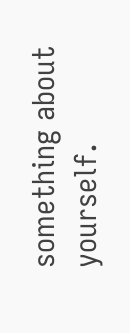something about yourself.